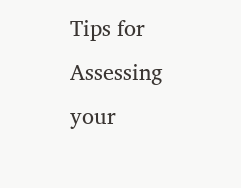Tips for Assessing your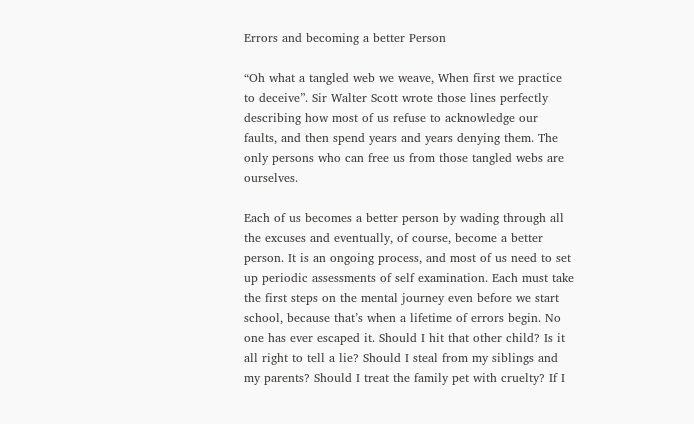Errors and becoming a better Person

“Oh what a tangled web we weave, When first we practice to deceive”. Sir Walter Scott wrote those lines perfectly describing how most of us refuse to acknowledge our faults, and then spend years and years denying them. The only persons who can free us from those tangled webs are ourselves.

Each of us becomes a better person by wading through all the excuses and eventually, of course, become a better person. It is an ongoing process, and most of us need to set up periodic assessments of self examination. Each must take the first steps on the mental journey even before we start school, because that’s when a lifetime of errors begin. No one has ever escaped it. Should I hit that other child? Is it all right to tell a lie? Should I steal from my siblings and my parents? Should I treat the family pet with cruelty? If I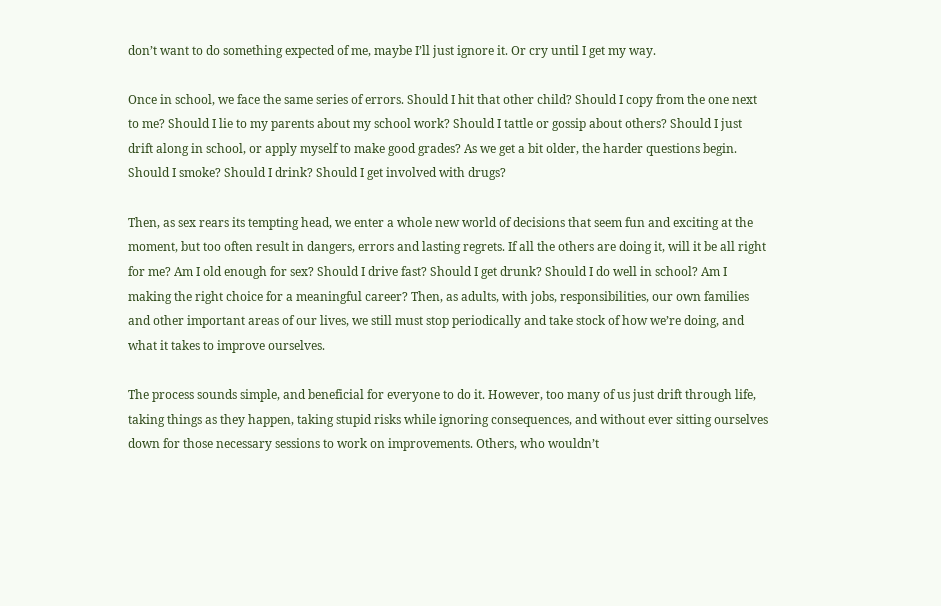don’t want to do something expected of me, maybe I’ll just ignore it. Or cry until I get my way.

Once in school, we face the same series of errors. Should I hit that other child? Should I copy from the one next to me? Should I lie to my parents about my school work? Should I tattle or gossip about others? Should I just drift along in school, or apply myself to make good grades? As we get a bit older, the harder questions begin. Should I smoke? Should I drink? Should I get involved with drugs?

Then, as sex rears its tempting head, we enter a whole new world of decisions that seem fun and exciting at the moment, but too often result in dangers, errors and lasting regrets. If all the others are doing it, will it be all right for me? Am I old enough for sex? Should I drive fast? Should I get drunk? Should I do well in school? Am I making the right choice for a meaningful career? Then, as adults, with jobs, responsibilities, our own families and other important areas of our lives, we still must stop periodically and take stock of how we’re doing, and what it takes to improve ourselves.

The process sounds simple, and beneficial for everyone to do it. However, too many of us just drift through life, taking things as they happen, taking stupid risks while ignoring consequences, and without ever sitting ourselves down for those necessary sessions to work on improvements. Others, who wouldn’t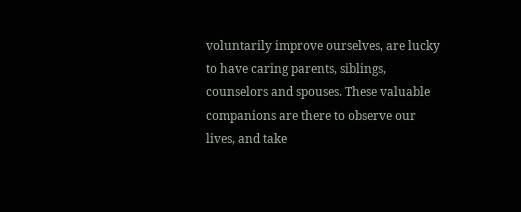voluntarily improve ourselves, are lucky to have caring parents, siblings, counselors and spouses. These valuable companions are there to observe our lives, and take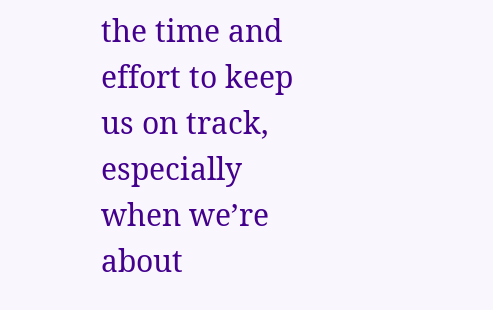the time and effort to keep us on track, especially when we’re about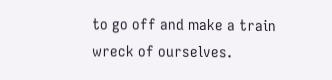to go off and make a train wreck of ourselves.